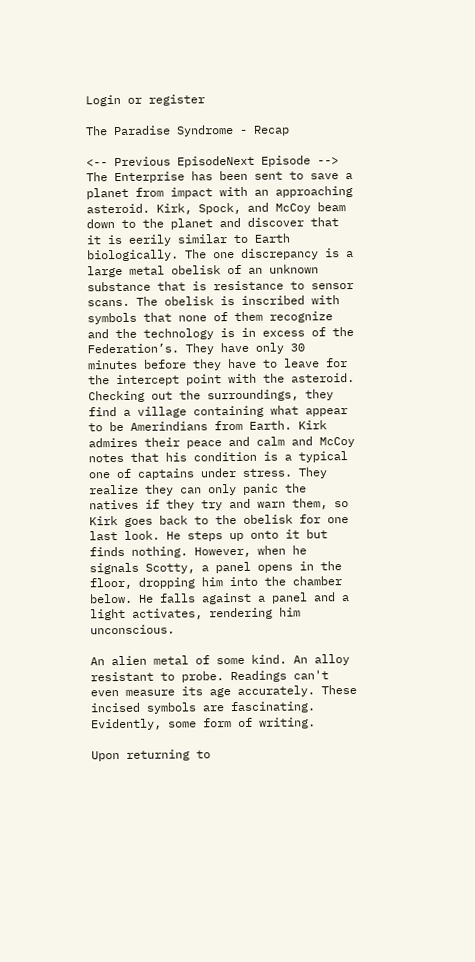Login or register

The Paradise Syndrome - Recap

<-- Previous EpisodeNext Episode -->
The Enterprise has been sent to save a planet from impact with an approaching asteroid. Kirk, Spock, and McCoy beam down to the planet and discover that it is eerily similar to Earth biologically. The one discrepancy is a large metal obelisk of an unknown substance that is resistance to sensor scans. The obelisk is inscribed with symbols that none of them recognize and the technology is in excess of the Federation’s. They have only 30 minutes before they have to leave for the intercept point with the asteroid. Checking out the surroundings, they find a village containing what appear to be Amerindians from Earth. Kirk admires their peace and calm and McCoy notes that his condition is a typical one of captains under stress. They realize they can only panic the natives if they try and warn them, so Kirk goes back to the obelisk for one last look. He steps up onto it but finds nothing. However, when he signals Scotty, a panel opens in the floor, dropping him into the chamber below. He falls against a panel and a light activates, rendering him unconscious.

An alien metal of some kind. An alloy resistant to probe. Readings can't even measure its age accurately. These incised symbols are fascinating. Evidently, some form of writing.

Upon returning to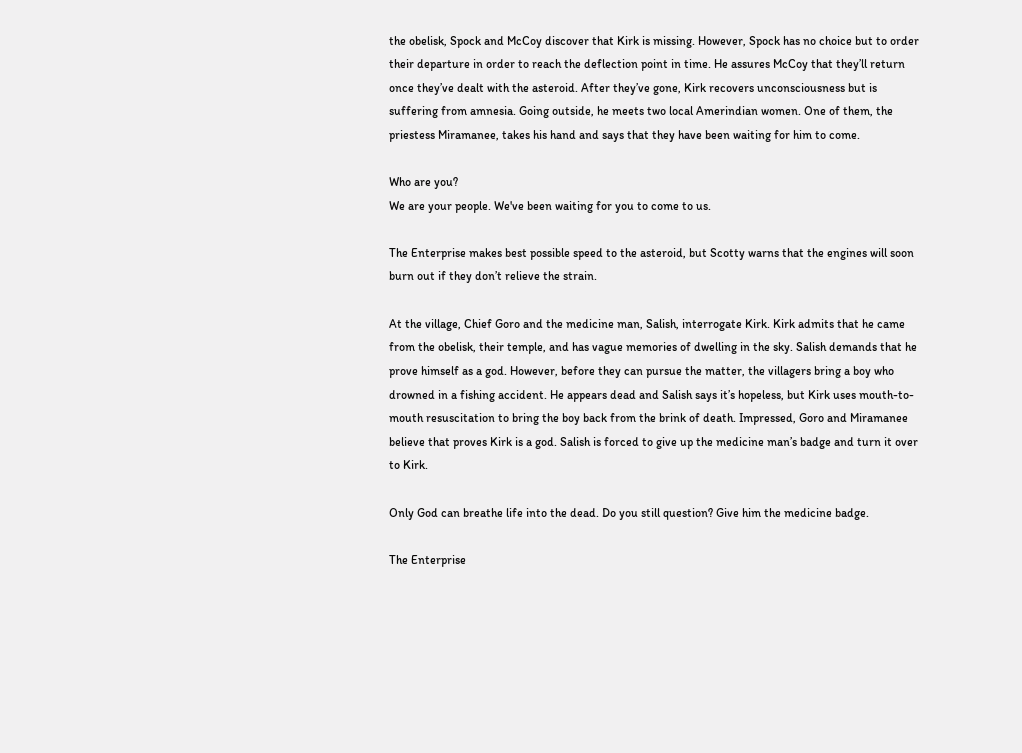the obelisk, Spock and McCoy discover that Kirk is missing. However, Spock has no choice but to order their departure in order to reach the deflection point in time. He assures McCoy that they’ll return once they’ve dealt with the asteroid. After they’ve gone, Kirk recovers unconsciousness but is suffering from amnesia. Going outside, he meets two local Amerindian women. One of them, the priestess Miramanee, takes his hand and says that they have been waiting for him to come.

Who are you?
We are your people. We've been waiting for you to come to us.

The Enterprise makes best possible speed to the asteroid, but Scotty warns that the engines will soon burn out if they don’t relieve the strain.

At the village, Chief Goro and the medicine man, Salish, interrogate Kirk. Kirk admits that he came from the obelisk, their temple, and has vague memories of dwelling in the sky. Salish demands that he prove himself as a god. However, before they can pursue the matter, the villagers bring a boy who drowned in a fishing accident. He appears dead and Salish says it’s hopeless, but Kirk uses mouth-to-mouth resuscitation to bring the boy back from the brink of death. Impressed, Goro and Miramanee believe that proves Kirk is a god. Salish is forced to give up the medicine man’s badge and turn it over to Kirk.

Only God can breathe life into the dead. Do you still question? Give him the medicine badge.

The Enterprise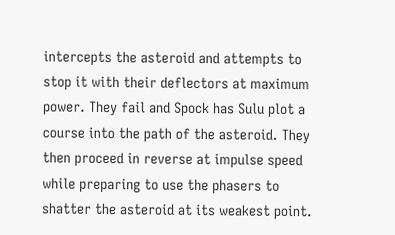intercepts the asteroid and attempts to stop it with their deflectors at maximum power. They fail and Spock has Sulu plot a course into the path of the asteroid. They then proceed in reverse at impulse speed while preparing to use the phasers to shatter the asteroid at its weakest point.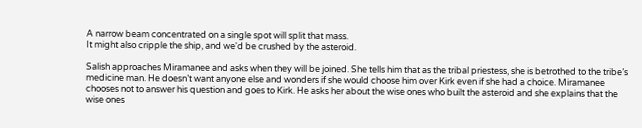A narrow beam concentrated on a single spot will split that mass.
It might also cripple the ship, and we'd be crushed by the asteroid.

Salish approaches Miramanee and asks when they will be joined. She tells him that as the tribal priestess, she is betrothed to the tribe’s medicine man. He doesn’t want anyone else and wonders if she would choose him over Kirk even if she had a choice. Miramanee chooses not to answer his question and goes to Kirk. He asks her about the wise ones who built the asteroid and she explains that the wise ones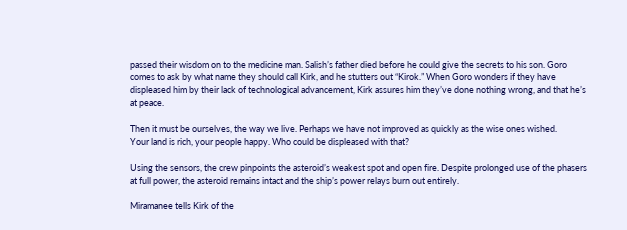passed their wisdom on to the medicine man. Salish’s father died before he could give the secrets to his son. Goro comes to ask by what name they should call Kirk, and he stutters out “Kirok.” When Goro wonders if they have displeased him by their lack of technological advancement, Kirk assures him they’ve done nothing wrong, and that he’s at peace.

Then it must be ourselves, the way we live. Perhaps we have not improved as quickly as the wise ones wished.
Your land is rich, your people happy. Who could be displeased with that?

Using the sensors, the crew pinpoints the asteroid’s weakest spot and open fire. Despite prolonged use of the phasers at full power, the asteroid remains intact and the ship’s power relays burn out entirely.

Miramanee tells Kirk of the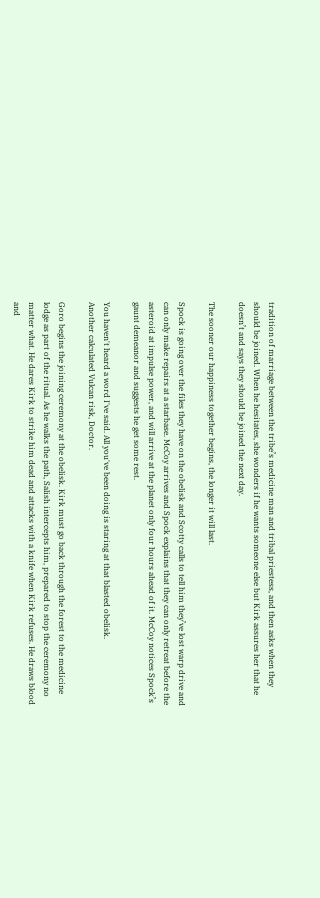tradition of marriage between the tribe’s medicine man and tribal priestess, and then asks when they should be joined. When he hesitates, she wonders if he wants someone else but Kirk assures her that he doesn’t and says they should be joined the next day.

The sooner our happiness together begins, the longer it will last.

Spock is going over the files they have on the obelisk and Scotty calls to tell him they’ve lost warp drive and can only make repairs at a starbase. McCoy arrives and Spock explains that they can only retreat before the asteroid at impulse power, and will arrive at the planet only four hours ahead of it. McCoy notices Spock’s gaunt demeanor and suggests he get some rest.

You haven't heard a word I've said. All you've been doing is staring at that blasted obelisk.
Another calculated Vulcan risk, Doctor.

Goro begins the joining ceremony at the obelisk. Kirk must go back through the forest to the medicine lodge as part of the ritual. As he walks the path, Salish intercepts him, prepared to stop the ceremony no matter what. He dares Kirk to strike him dead and attacks with a knife when Kirk refuses. He draws blood and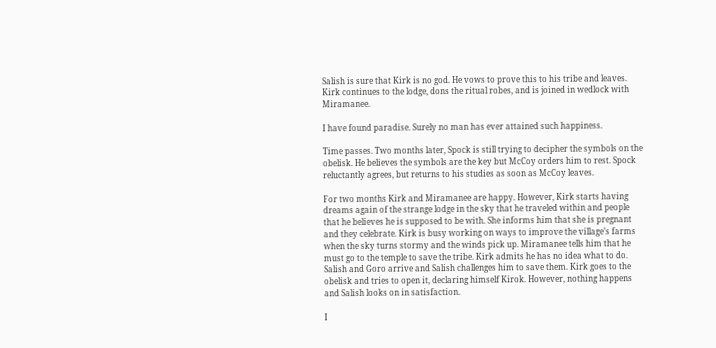Salish is sure that Kirk is no god. He vows to prove this to his tribe and leaves. Kirk continues to the lodge, dons the ritual robes, and is joined in wedlock with Miramanee.

I have found paradise. Surely no man has ever attained such happiness.

Time passes. Two months later, Spock is still trying to decipher the symbols on the obelisk. He believes the symbols are the key but McCoy orders him to rest. Spock reluctantly agrees, but returns to his studies as soon as McCoy leaves.

For two months Kirk and Miramanee are happy. However, Kirk starts having dreams again of the strange lodge in the sky that he traveled within and people that he believes he is supposed to be with. She informs him that she is pregnant and they celebrate. Kirk is busy working on ways to improve the village’s farms when the sky turns stormy and the winds pick up. Miramanee tells him that he must go to the temple to save the tribe. Kirk admits he has no idea what to do. Salish and Goro arrive and Salish challenges him to save them. Kirk goes to the obelisk and tries to open it, declaring himself Kirok. However, nothing happens and Salish looks on in satisfaction.

I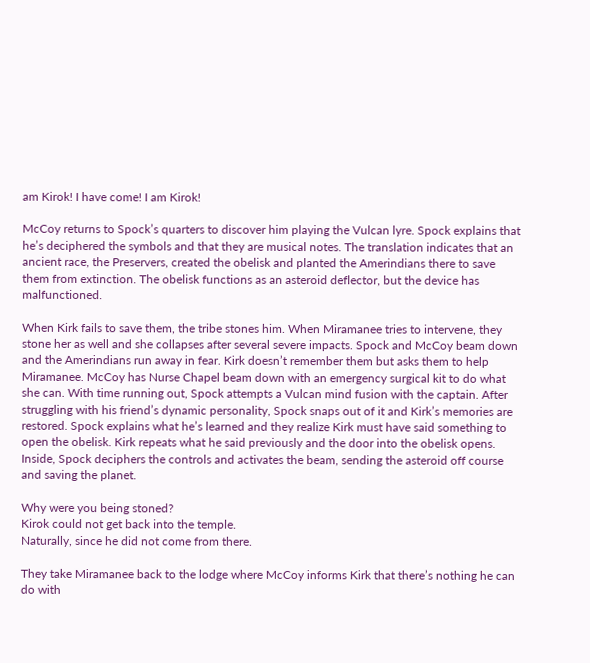am Kirok! I have come! I am Kirok!

McCoy returns to Spock’s quarters to discover him playing the Vulcan lyre. Spock explains that he’s deciphered the symbols and that they are musical notes. The translation indicates that an ancient race, the Preservers, created the obelisk and planted the Amerindians there to save them from extinction. The obelisk functions as an asteroid deflector, but the device has malfunctioned.

When Kirk fails to save them, the tribe stones him. When Miramanee tries to intervene, they stone her as well and she collapses after several severe impacts. Spock and McCoy beam down and the Amerindians run away in fear. Kirk doesn’t remember them but asks them to help Miramanee. McCoy has Nurse Chapel beam down with an emergency surgical kit to do what she can. With time running out, Spock attempts a Vulcan mind fusion with the captain. After struggling with his friend’s dynamic personality, Spock snaps out of it and Kirk’s memories are restored. Spock explains what he’s learned and they realize Kirk must have said something to open the obelisk. Kirk repeats what he said previously and the door into the obelisk opens. Inside, Spock deciphers the controls and activates the beam, sending the asteroid off course and saving the planet.

Why were you being stoned?
Kirok could not get back into the temple.
Naturally, since he did not come from there.

They take Miramanee back to the lodge where McCoy informs Kirk that there’s nothing he can do with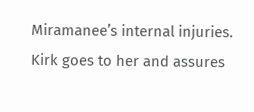Miramanee’s internal injuries. Kirk goes to her and assures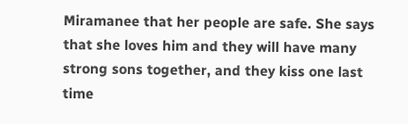Miramanee that her people are safe. She says that she loves him and they will have many strong sons together, and they kiss one last time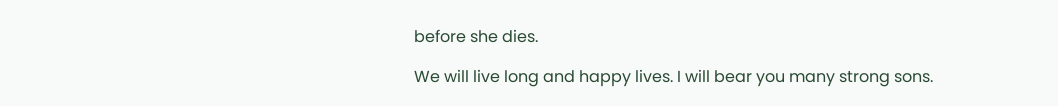before she dies.

We will live long and happy lives. I will bear you many strong sons.